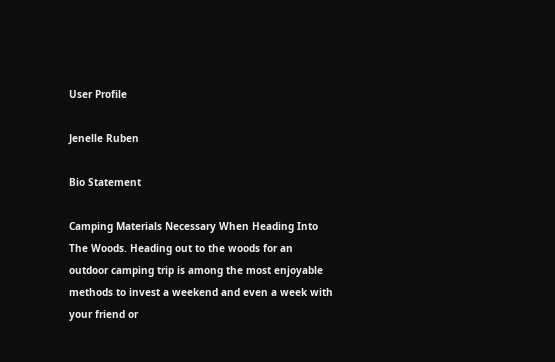User Profile

Jenelle Ruben

Bio Statement

Camping Materials Necessary When Heading Into The Woods. Heading out to the woods for an outdoor camping trip is among the most enjoyable methods to invest a weekend and even a week with your friend or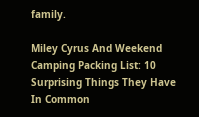family.

Miley Cyrus And Weekend Camping Packing List: 10 Surprising Things They Have In Common